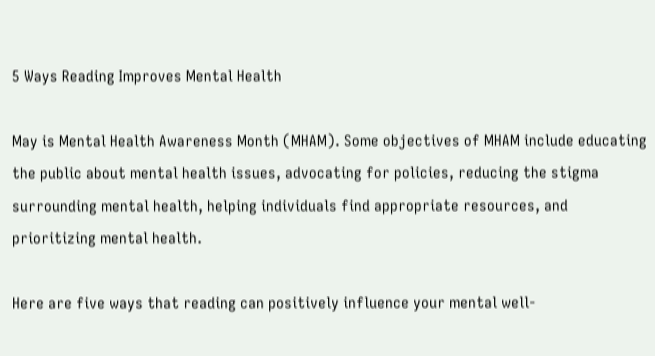5 Ways Reading Improves Mental Health

May is Mental Health Awareness Month (MHAM). Some objectives of MHAM include educating the public about mental health issues, advocating for policies, reducing the stigma surrounding mental health, helping individuals find appropriate resources, and prioritizing mental health.

Here are five ways that reading can positively influence your mental well-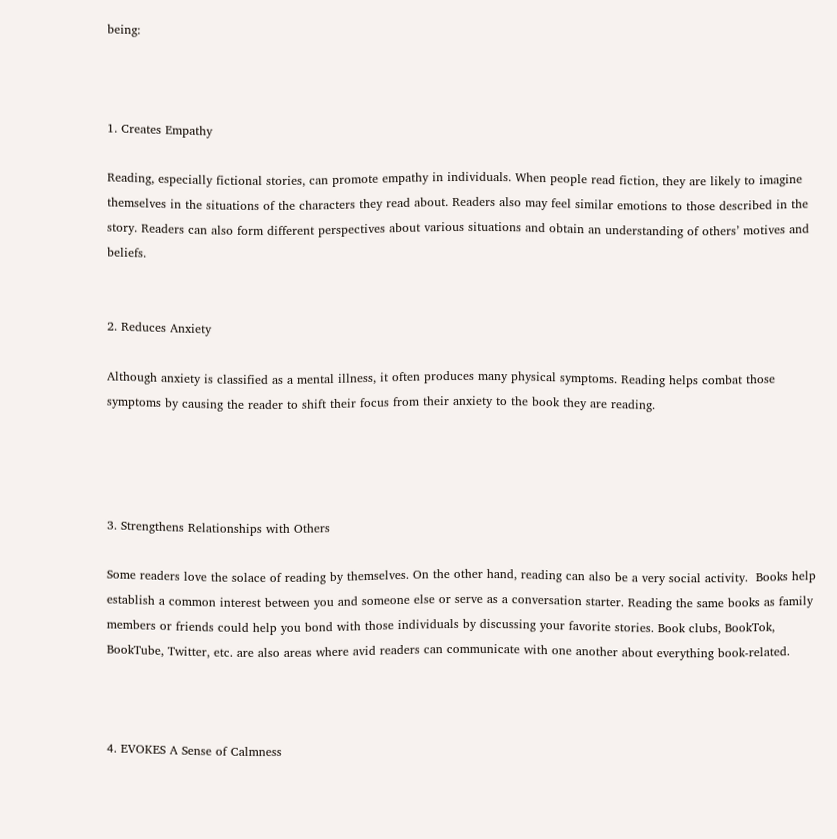being:



1. Creates Empathy

Reading, especially fictional stories, can promote empathy in individuals. When people read fiction, they are likely to imagine themselves in the situations of the characters they read about. Readers also may feel similar emotions to those described in the story. Readers can also form different perspectives about various situations and obtain an understanding of others’ motives and beliefs.


2. Reduces Anxiety

Although anxiety is classified as a mental illness, it often produces many physical symptoms. Reading helps combat those symptoms by causing the reader to shift their focus from their anxiety to the book they are reading.




3. Strengthens Relationships with Others

Some readers love the solace of reading by themselves. On the other hand, reading can also be a very social activity.  Books help establish a common interest between you and someone else or serve as a conversation starter. Reading the same books as family members or friends could help you bond with those individuals by discussing your favorite stories. Book clubs, BookTok, BookTube, Twitter, etc. are also areas where avid readers can communicate with one another about everything book-related.



4. EVOKES A Sense of Calmness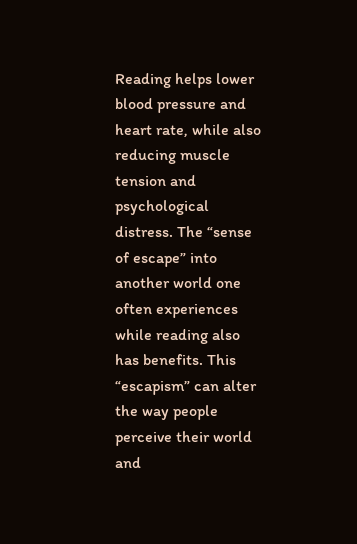Reading helps lower blood pressure and heart rate, while also reducing muscle tension and psychological distress. The “sense of escape” into another world one often experiences while reading also has benefits. This “escapism” can alter the way people perceive their world and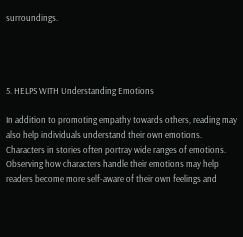surroundings.




5. HELPS WITH Understanding Emotions

In addition to promoting empathy towards others, reading may also help individuals understand their own emotions. Characters in stories often portray wide ranges of emotions. Observing how characters handle their emotions may help readers become more self-aware of their own feelings and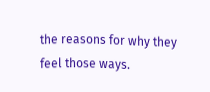the reasons for why they feel those ways.